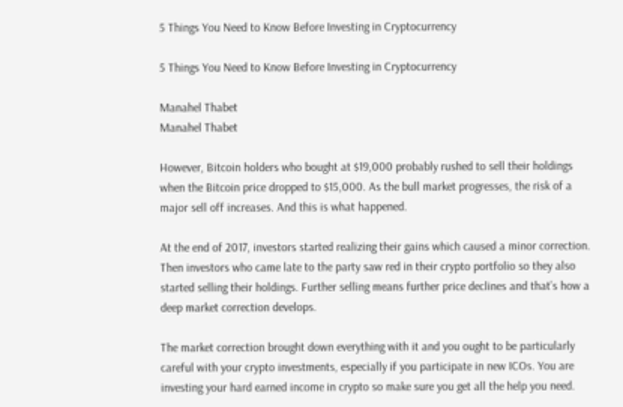5 Things You Need to Know Before Investing in Cryptocurrency

5 Things You Need to Know Before Investing in Cryptocurrency

Manahel Thabet
Manahel Thabet

However, Bitcoin holders who bought at $19,000 probably rushed to sell their holdings when the Bitcoin price dropped to $15,000. As the bull market progresses, the risk of a major sell off increases. And this is what happened.

At the end of 2017, investors started realizing their gains which caused a minor correction. Then investors who came late to the party saw red in their crypto portfolio so they also started selling their holdings. Further selling means further price declines and that’s how a deep market correction develops.

The market correction brought down everything with it and you ought to be particularly careful with your crypto investments, especially if you participate in new ICOs. You are investing your hard earned income in crypto so make sure you get all the help you need.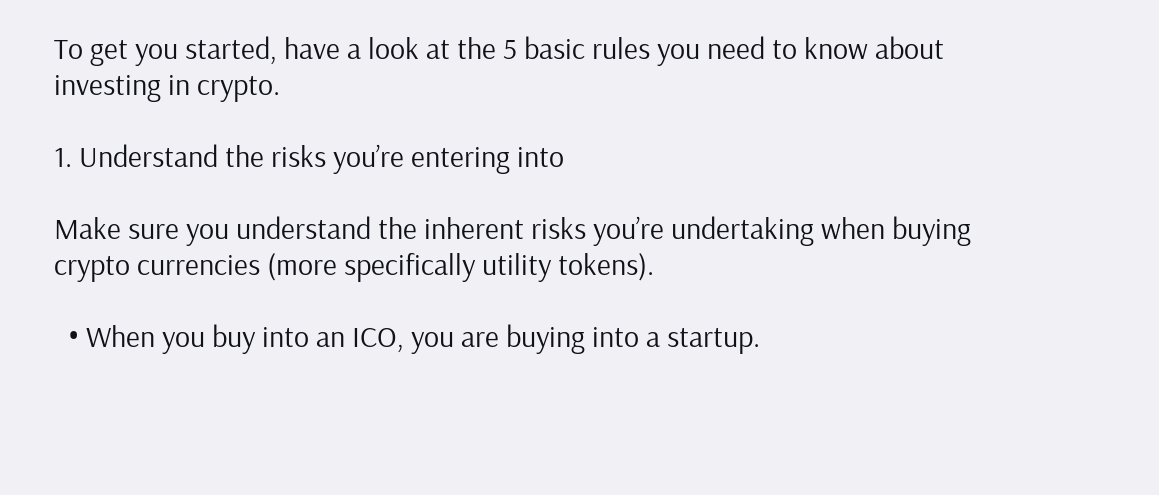To get you started, have a look at the 5 basic rules you need to know about investing in crypto.

1. Understand the risks you’re entering into

Make sure you understand the inherent risks you’re undertaking when buying crypto currencies (more specifically utility tokens).

  • When you buy into an ICO, you are buying into a startup.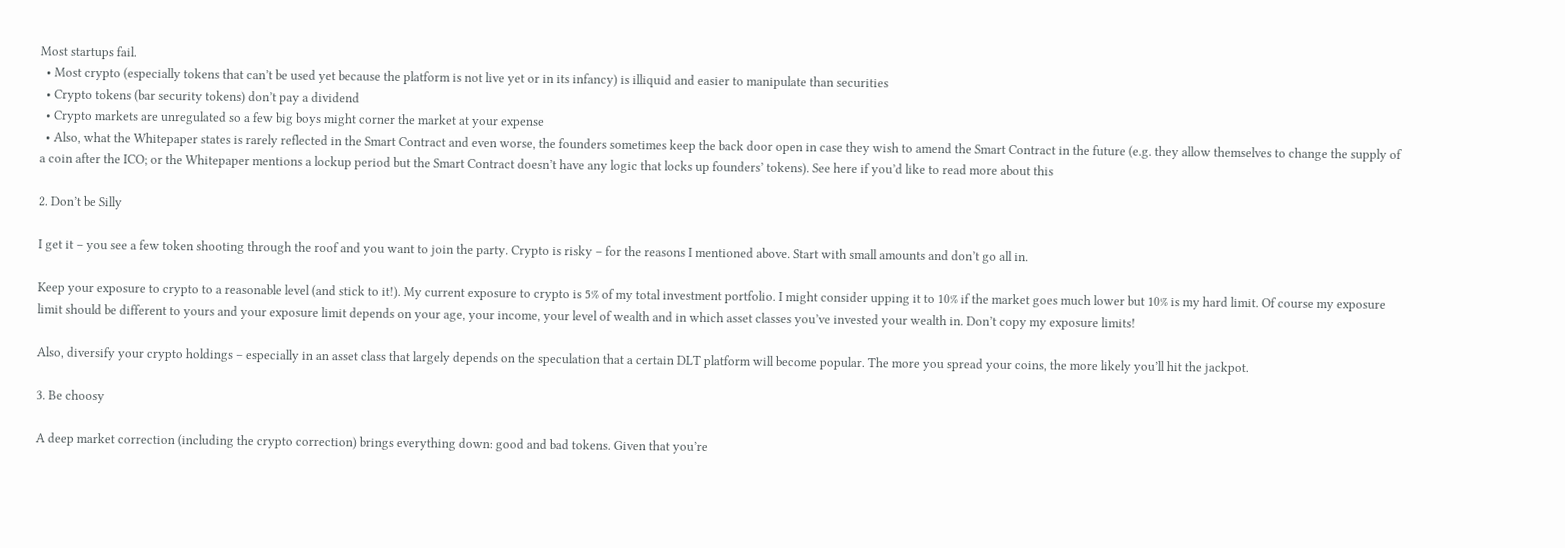Most startups fail.
  • Most crypto (especially tokens that can’t be used yet because the platform is not live yet or in its infancy) is illiquid and easier to manipulate than securities
  • Crypto tokens (bar security tokens) don’t pay a dividend
  • Crypto markets are unregulated so a few big boys might corner the market at your expense
  • Also, what the Whitepaper states is rarely reflected in the Smart Contract and even worse, the founders sometimes keep the back door open in case they wish to amend the Smart Contract in the future (e.g. they allow themselves to change the supply of a coin after the ICO; or the Whitepaper mentions a lockup period but the Smart Contract doesn’t have any logic that locks up founders’ tokens). See here if you’d like to read more about this

2. Don’t be Silly

I get it – you see a few token shooting through the roof and you want to join the party. Crypto is risky – for the reasons I mentioned above. Start with small amounts and don’t go all in.

Keep your exposure to crypto to a reasonable level (and stick to it!). My current exposure to crypto is 5% of my total investment portfolio. I might consider upping it to 10% if the market goes much lower but 10% is my hard limit. Of course my exposure limit should be different to yours and your exposure limit depends on your age, your income, your level of wealth and in which asset classes you’ve invested your wealth in. Don’t copy my exposure limits!

Also, diversify your crypto holdings – especially in an asset class that largely depends on the speculation that a certain DLT platform will become popular. The more you spread your coins, the more likely you’ll hit the jackpot.

3. Be choosy

A deep market correction (including the crypto correction) brings everything down: good and bad tokens. Given that you’re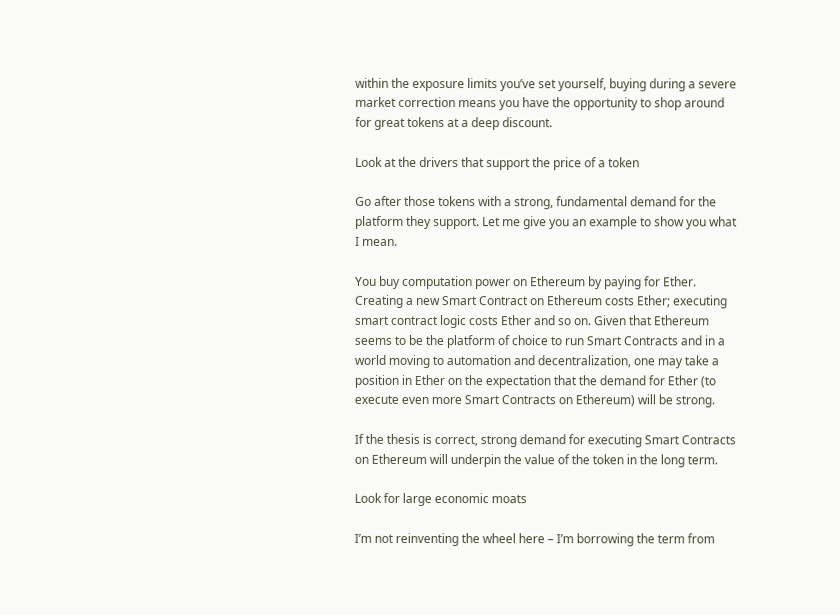within the exposure limits you’ve set yourself, buying during a severe market correction means you have the opportunity to shop around for great tokens at a deep discount.

Look at the drivers that support the price of a token

Go after those tokens with a strong, fundamental demand for the platform they support. Let me give you an example to show you what I mean.

You buy computation power on Ethereum by paying for Ether. Creating a new Smart Contract on Ethereum costs Ether; executing smart contract logic costs Ether and so on. Given that Ethereum seems to be the platform of choice to run Smart Contracts and in a world moving to automation and decentralization, one may take a position in Ether on the expectation that the demand for Ether (to execute even more Smart Contracts on Ethereum) will be strong.

If the thesis is correct, strong demand for executing Smart Contracts on Ethereum will underpin the value of the token in the long term.

Look for large economic moats

I’m not reinventing the wheel here – I’m borrowing the term from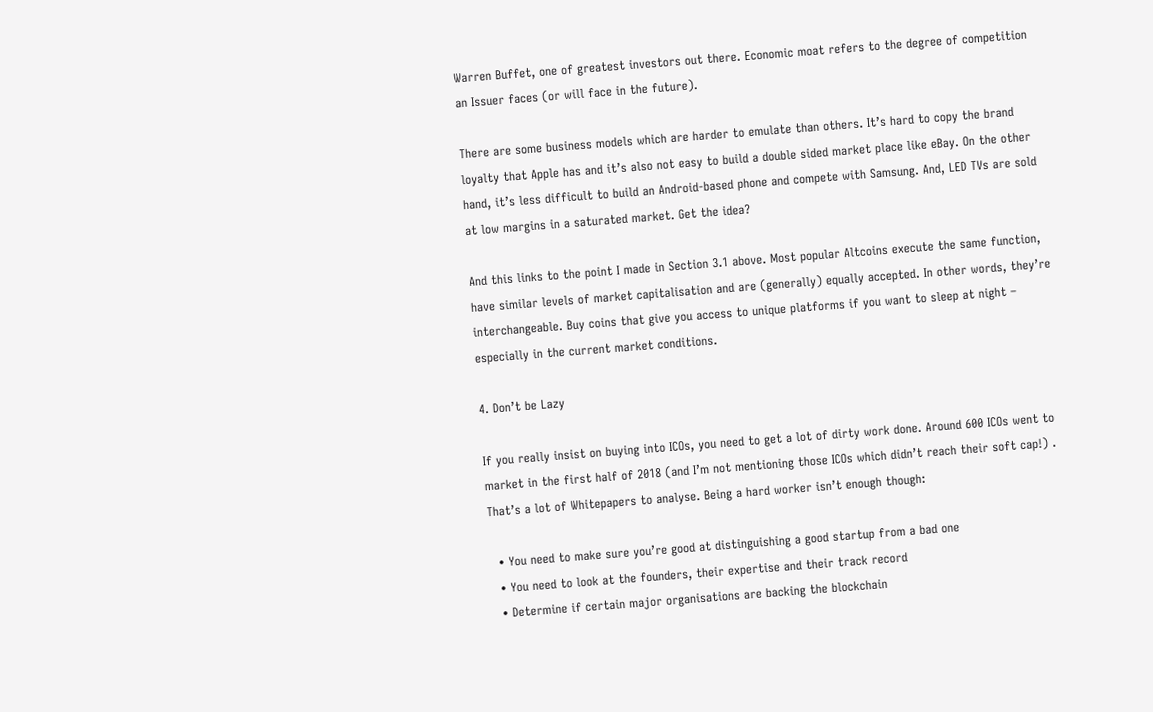Warren Buffet, one of greatest investors out there. Economic moat refers to the degree of competition an Issuer faces (or will face in the future).

There are some business models which are harder to emulate than others. It’s hard to copy the brand loyalty that Apple has and it’s also not easy to build a double sided market place like eBay. On the other hand, it’s less difficult to build an Android-based phone and compete with Samsung. And, LED TVs are sold at low margins in a saturated market. Get the idea?

And this links to the point I made in Section 3.1 above. Most popular Altcoins execute the same function, have similar levels of market capitalisation and are (generally) equally accepted. In other words, they’re interchangeable. Buy coins that give you access to unique platforms if you want to sleep at night – especially in the current market conditions.

4. Don’t be Lazy

If you really insist on buying into ICOs, you need to get a lot of dirty work done. Around 600 ICOs went to market in the first half of 2018 (and I’m not mentioning those ICOs which didn’t reach their soft cap!) . That’s a lot of Whitepapers to analyse. Being a hard worker isn’t enough though:

  • You need to make sure you’re good at distinguishing a good startup from a bad one
  • You need to look at the founders, their expertise and their track record
  • Determine if certain major organisations are backing the blockchain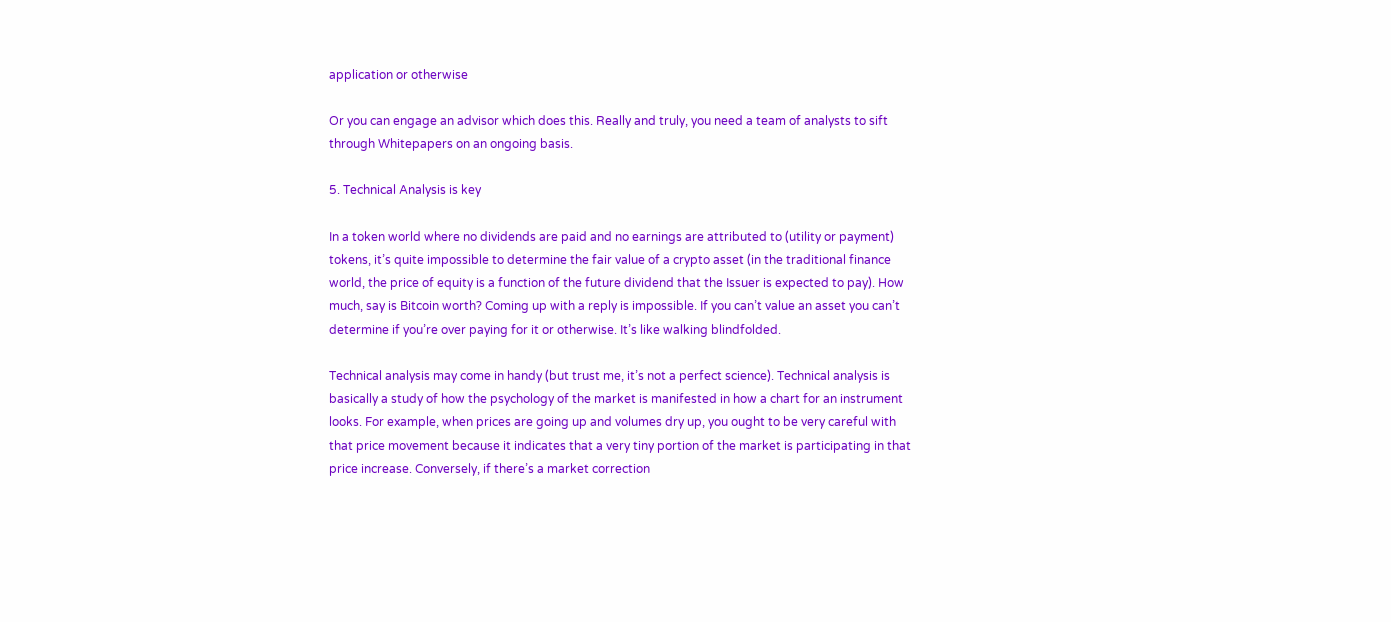application or otherwise

Or you can engage an advisor which does this. Really and truly, you need a team of analysts to sift through Whitepapers on an ongoing basis.

5. Technical Analysis is key

In a token world where no dividends are paid and no earnings are attributed to (utility or payment) tokens, it’s quite impossible to determine the fair value of a crypto asset (in the traditional finance world, the price of equity is a function of the future dividend that the Issuer is expected to pay). How much, say is Bitcoin worth? Coming up with a reply is impossible. If you can’t value an asset you can’t determine if you’re over paying for it or otherwise. It’s like walking blindfolded.

Technical analysis may come in handy (but trust me, it’s not a perfect science). Technical analysis is basically a study of how the psychology of the market is manifested in how a chart for an instrument looks. For example, when prices are going up and volumes dry up, you ought to be very careful with that price movement because it indicates that a very tiny portion of the market is participating in that price increase. Conversely, if there’s a market correction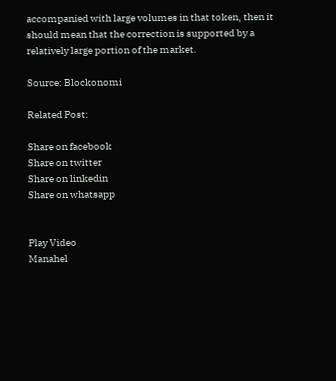accompanied with large volumes in that token, then it should mean that the correction is supported by a relatively large portion of the market.

Source: Blockonomi

Related Post:

Share on facebook
Share on twitter
Share on linkedin
Share on whatsapp


Play Video
Manahel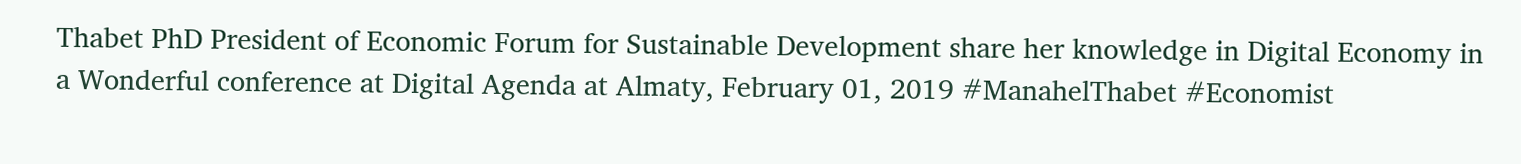Thabet PhD President of Economic Forum for Sustainable Development share her knowledge in Digital Economy in a Wonderful conference at Digital Agenda at Almaty, February 01, 2019 #ManahelThabet #Economist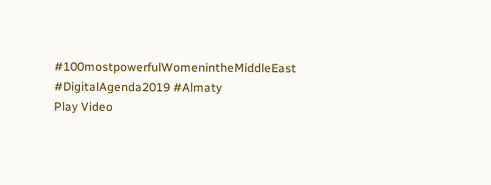#100mostpowerfulWomenintheMiddleEast #DigitalAgenda2019 #Almaty
Play Video